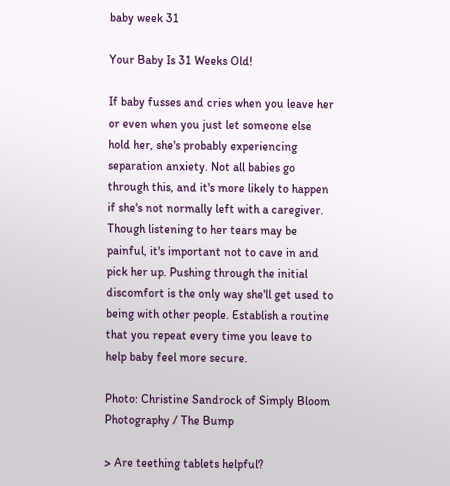baby week 31

Your Baby Is 31 Weeks Old!

If baby fusses and cries when you leave her or even when you just let someone else hold her, she's probably experiencing separation anxiety. Not all babies go through this, and it's more likely to happen if she's not normally left with a caregiver. Though listening to her tears may be painful, it's important not to cave in and pick her up. Pushing through the initial discomfort is the only way she'll get used to being with other people. Establish a routine that you repeat every time you leave to help baby feel more secure.

Photo: Christine Sandrock of Simply Bloom Photography / The Bump

> Are teething tablets helpful?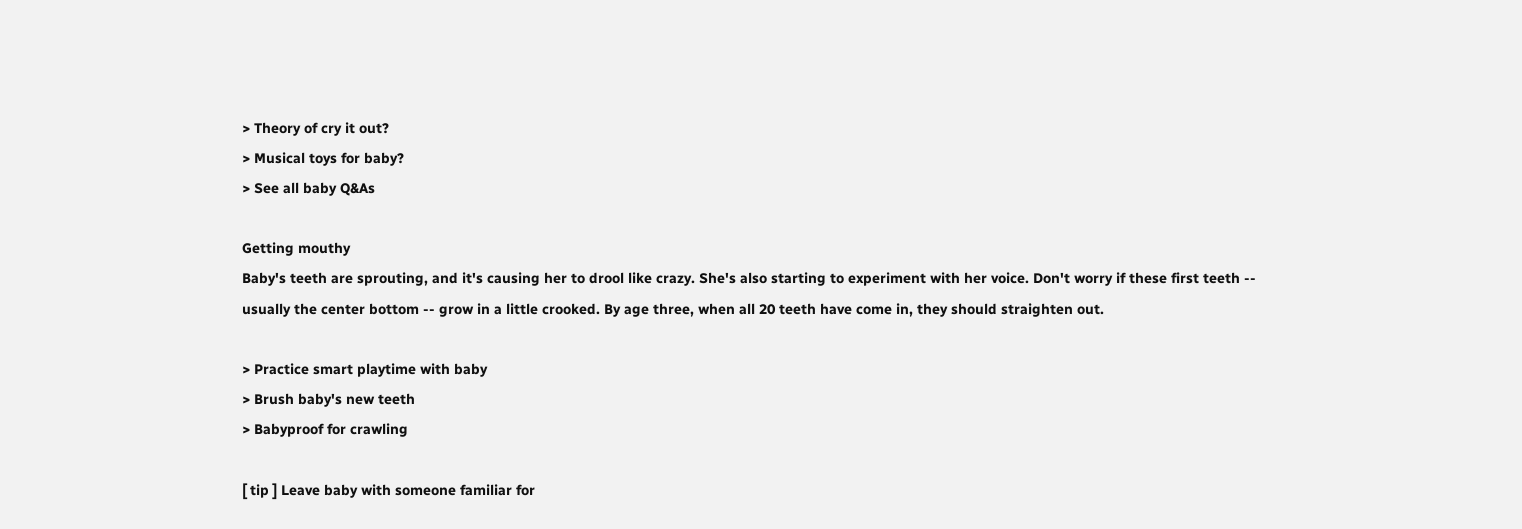> Theory of cry it out?
> Musical toys for baby?
> See all baby Q&As

Getting mouthy
Baby's teeth are sprouting, and it's causing her to drool like crazy. She's also starting to experiment with her voice. Don't worry if these first teeth -- usually the center bottom -- grow in a little crooked. By age three, when all 20 teeth have come in, they should straighten out.

> Practice smart playtime with baby
> Brush baby's new teeth
> Babyproof for crawling

[ tip ] Leave baby with someone familiar for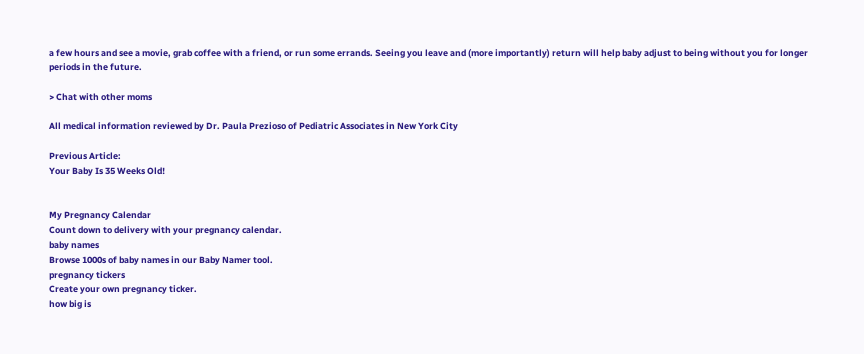a few hours and see a movie, grab coffee with a friend, or run some errands. Seeing you leave and (more importantly) return will help baby adjust to being without you for longer periods in the future.

> Chat with other moms

All medical information reviewed by Dr. Paula Prezioso of Pediatric Associates in New York City

Previous Article:
Your Baby Is 35 Weeks Old!


My Pregnancy Calendar
Count down to delivery with your pregnancy calendar.
baby names
Browse 1000s of baby names in our Baby Namer tool.
pregnancy tickers
Create your own pregnancy ticker.
how big is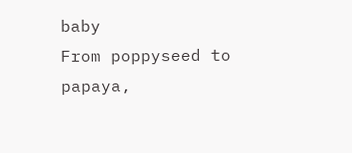baby
From poppyseed to papaya,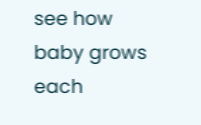see how baby grows each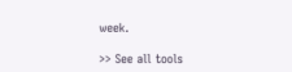week.

>> See all tools